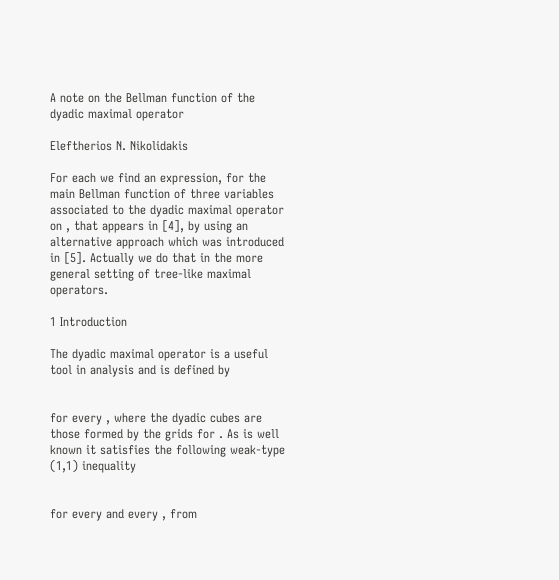A note on the Bellman function of the dyadic maximal operator

Eleftherios N. Nikolidakis

For each we find an expression, for the main Bellman function of three variables associated to the dyadic maximal operator on , that appears in [4], by using an alternative approach which was introduced in [5]. Actually we do that in the more general setting of tree-like maximal operators.

1 Introduction

The dyadic maximal operator is a useful tool in analysis and is defined by


for every , where the dyadic cubes are those formed by the grids for . As is well known it satisfies the following weak-type (1,1) inequality


for every and every , from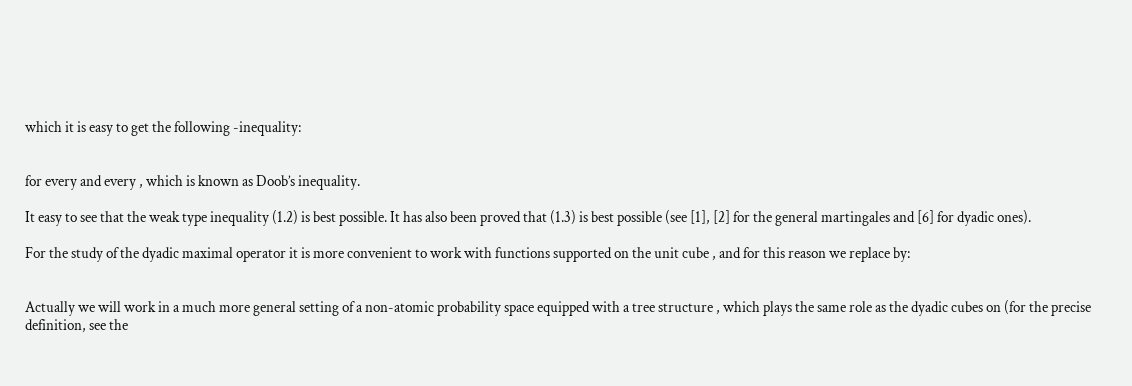which it is easy to get the following -inequality:


for every and every , which is known as Doob’s inequality.

It easy to see that the weak type inequality (1.2) is best possible. It has also been proved that (1.3) is best possible (see [1], [2] for the general martingales and [6] for dyadic ones).

For the study of the dyadic maximal operator it is more convenient to work with functions supported on the unit cube , and for this reason we replace by:


Actually we will work in a much more general setting of a non-atomic probability space equipped with a tree structure , which plays the same role as the dyadic cubes on (for the precise definition, see the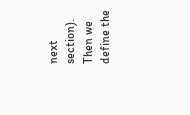next section). Then we define the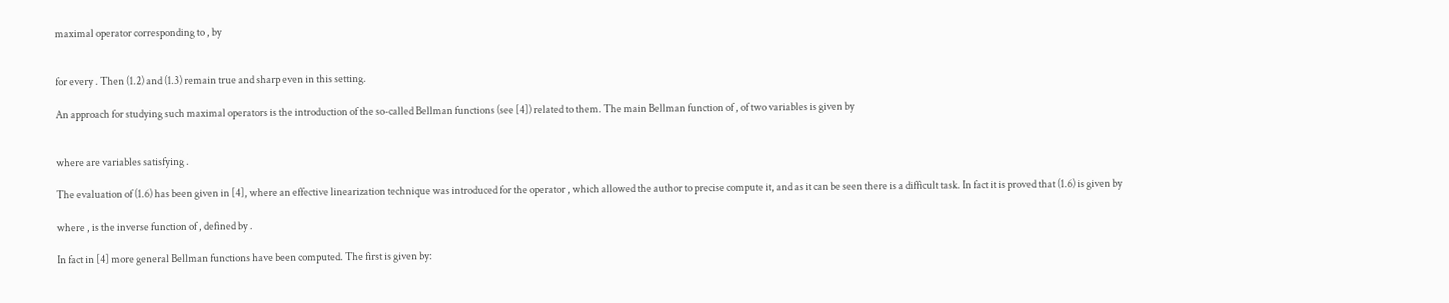maximal operator corresponding to , by


for every . Then (1.2) and (1.3) remain true and sharp even in this setting.

An approach for studying such maximal operators is the introduction of the so-called Bellman functions (see [4]) related to them. The main Bellman function of , of two variables is given by


where are variables satisfying .

The evaluation of (1.6) has been given in [4], where an effective linearization technique was introduced for the operator , which allowed the author to precise compute it, and as it can be seen there is a difficult task. In fact it is proved that (1.6) is given by

where , is the inverse function of , defined by .

In fact in [4] more general Bellman functions have been computed. The first is given by: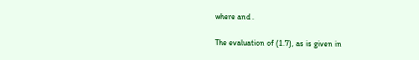where and .

The evaluation of (1.7), as is given in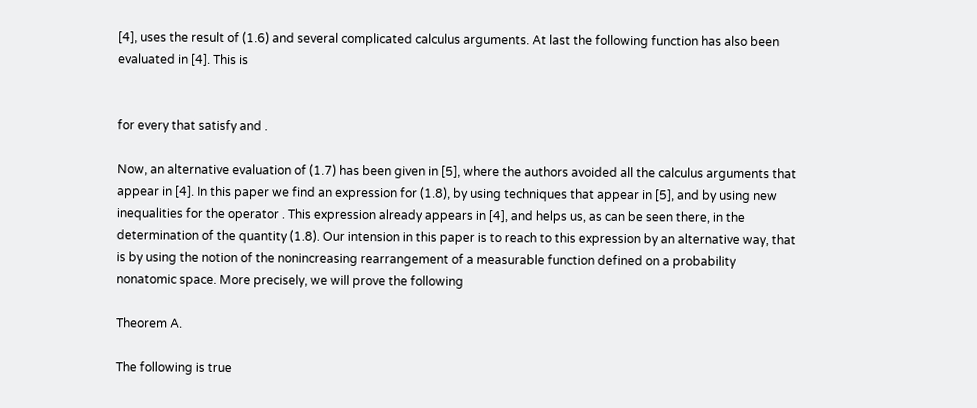[4], uses the result of (1.6) and several complicated calculus arguments. At last the following function has also been evaluated in [4]. This is


for every that satisfy and .

Now, an alternative evaluation of (1.7) has been given in [5], where the authors avoided all the calculus arguments that appear in [4]. In this paper we find an expression for (1.8), by using techniques that appear in [5], and by using new inequalities for the operator . This expression already appears in [4], and helps us, as can be seen there, in the determination of the quantity (1.8). Our intension in this paper is to reach to this expression by an alternative way, that is by using the notion of the nonincreasing rearrangement of a measurable function defined on a probability nonatomic space. More precisely, we will prove the following

Theorem A.

The following is true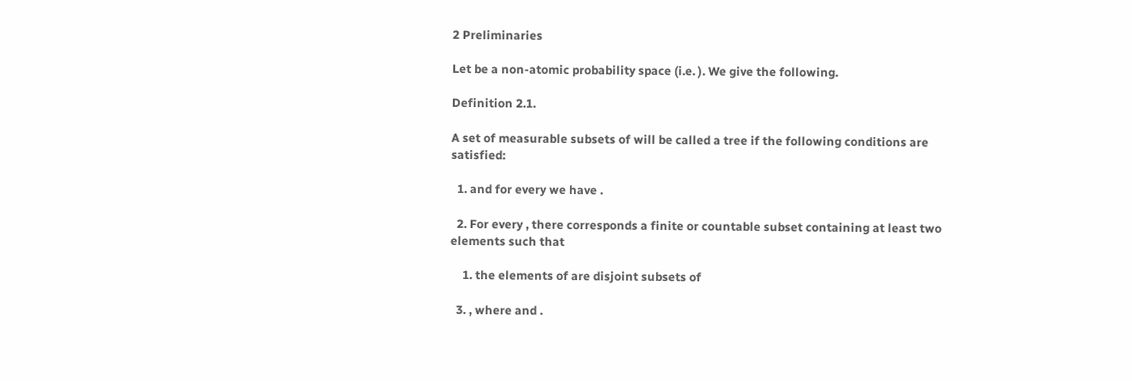2 Preliminaries

Let be a non-atomic probability space (i.e. ). We give the following.

Definition 2.1.

A set of measurable subsets of will be called a tree if the following conditions are satisfied:

  1. and for every we have .

  2. For every , there corresponds a finite or countable subset containing at least two elements such that

    1. the elements of are disjoint subsets of

  3. , where and .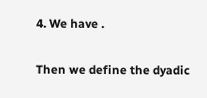4. We have .

Then we define the dyadic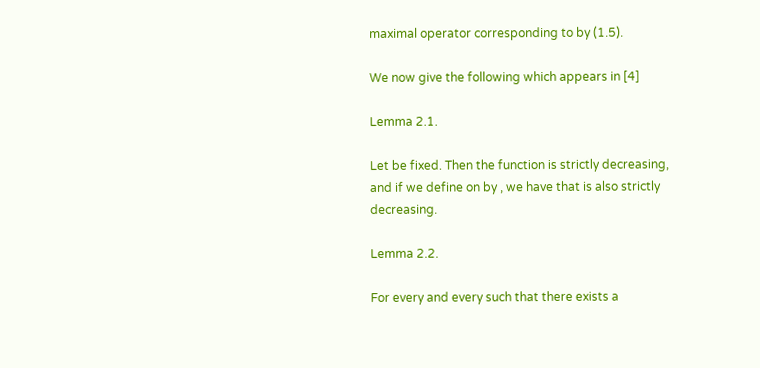maximal operator corresponding to by (1.5).

We now give the following which appears in [4]

Lemma 2.1.

Let be fixed. Then the function is strictly decreasing, and if we define on by , we have that is also strictly decreasing.

Lemma 2.2.

For every and every such that there exists a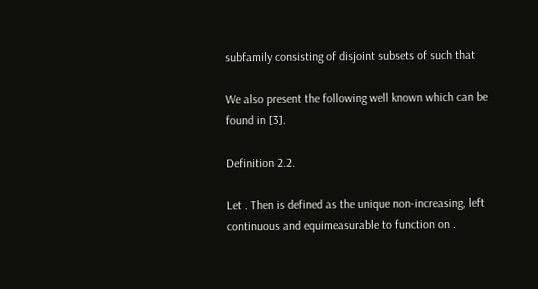subfamily consisting of disjoint subsets of such that

We also present the following well known which can be found in [3].

Definition 2.2.

Let . Then is defined as the unique non-increasing, left continuous and equimeasurable to function on .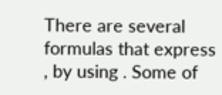There are several formulas that express , by using . Some of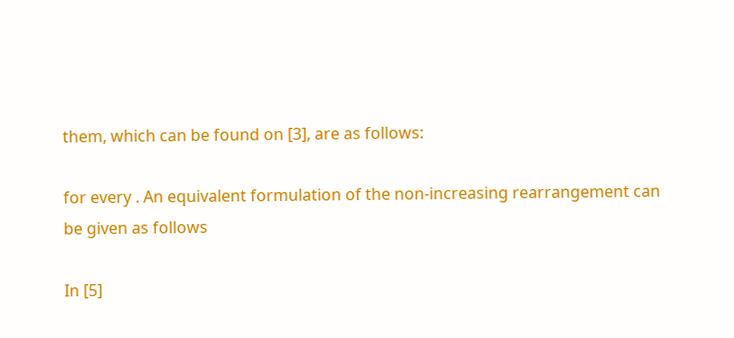them, which can be found on [3], are as follows:

for every . An equivalent formulation of the non-increasing rearrangement can be given as follows

In [5]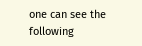one can see the following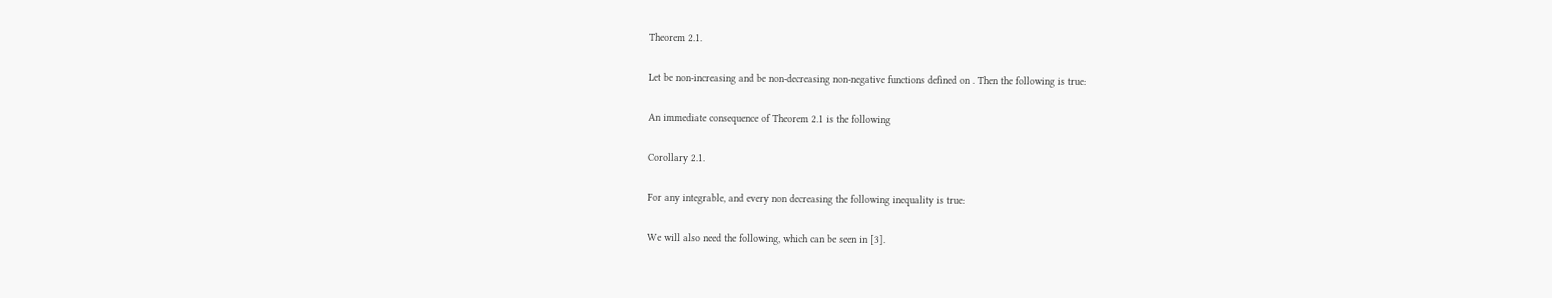Theorem 2.1.

Let be non-increasing and be non-decreasing non-negative functions defined on . Then the following is true:

An immediate consequence of Theorem 2.1 is the following

Corollary 2.1.

For any integrable, and every non decreasing the following inequality is true:

We will also need the following, which can be seen in [3].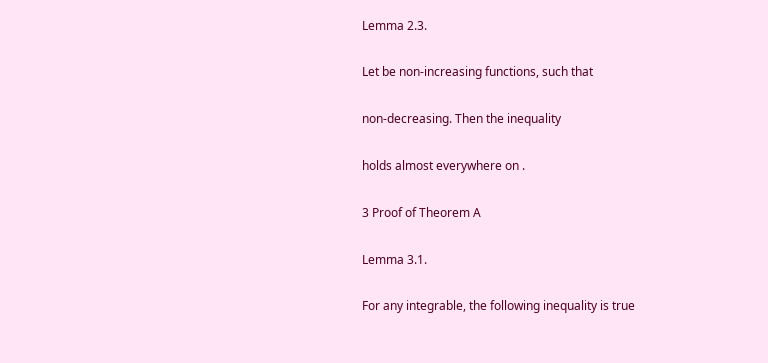Lemma 2.3.

Let be non-increasing functions, such that

non-decreasing. Then the inequality

holds almost everywhere on .

3 Proof of Theorem A

Lemma 3.1.

For any integrable, the following inequality is true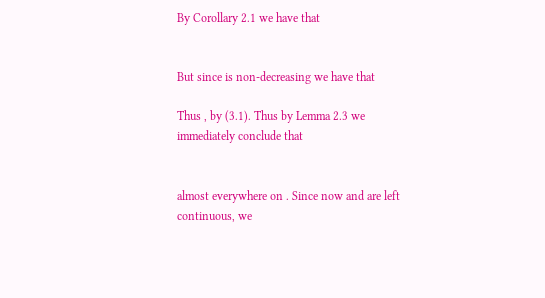By Corollary 2.1 we have that


But since is non-decreasing we have that

Thus , by (3.1). Thus by Lemma 2.3 we immediately conclude that


almost everywhere on . Since now and are left continuous, we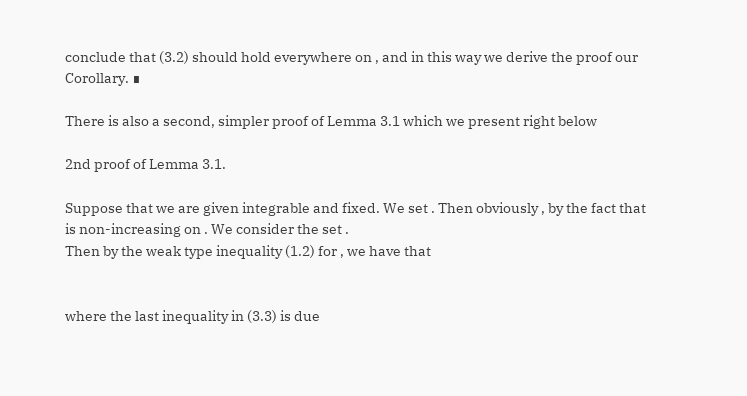conclude that (3.2) should hold everywhere on , and in this way we derive the proof our Corollary. ∎

There is also a second, simpler proof of Lemma 3.1 which we present right below

2nd proof of Lemma 3.1.

Suppose that we are given integrable and fixed. We set . Then obviously , by the fact that is non-increasing on . We consider the set .
Then by the weak type inequality (1.2) for , we have that


where the last inequality in (3.3) is due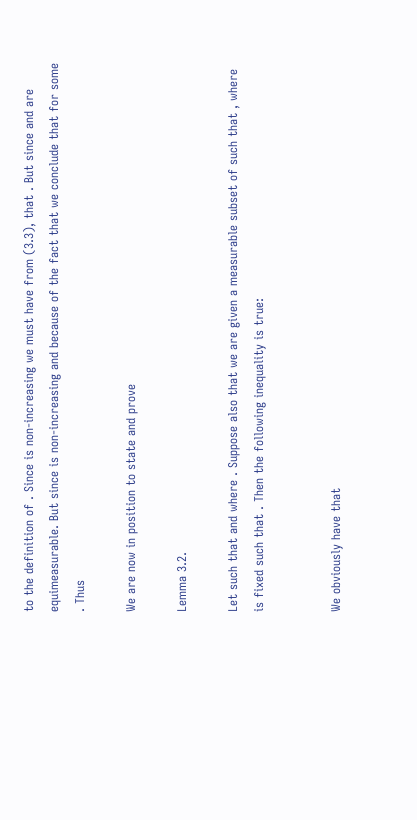to the definition of . Since is non-increasing we must have from (3.3), that . But since and are equimeasurable. But since is non-increasing and because of the fact that we conclude that for some . Thus

We are now in position to state and prove

Lemma 3.2.

Let such that and where . Suppose also that we are given a measurable subset of such that , where is fixed such that . Then the following inequality is true:


We obviously have that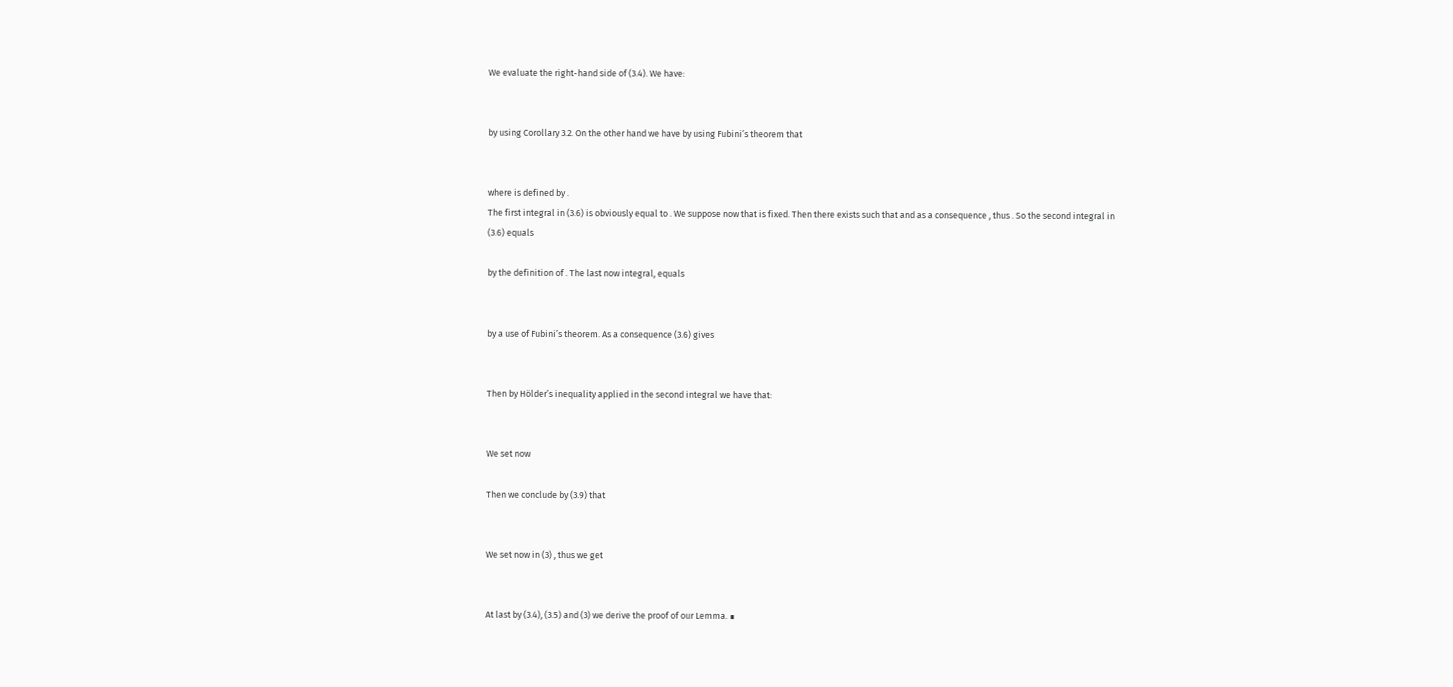We evaluate the right-hand side of (3.4). We have:


by using Corollary 3.2. On the other hand we have by using Fubini’s theorem that


where is defined by .
The first integral in (3.6) is obviously equal to . We suppose now that is fixed. Then there exists such that and as a consequence , thus . So the second integral in (3.6) equals

by the definition of . The last now integral, equals


by a use of Fubini’s theorem. As a consequence (3.6) gives


Then by Hölder’s inequality applied in the second integral we have that:


We set now

Then we conclude by (3.9) that


We set now in (3) , thus we get


At last by (3.4), (3.5) and (3) we derive the proof of our Lemma. ∎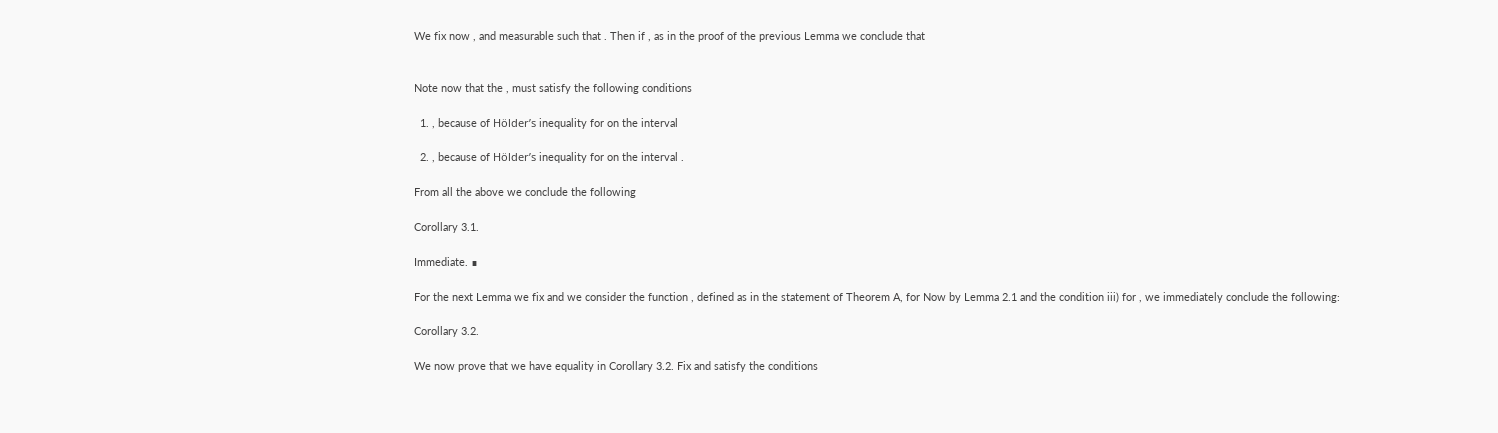We fix now , and measurable such that . Then if , as in the proof of the previous Lemma we conclude that


Note now that the , must satisfy the following conditions

  1. , because of Hölder’s inequality for on the interval

  2. , because of Hölder’s inequality for on the interval .

From all the above we conclude the following

Corollary 3.1.

Immediate. ∎

For the next Lemma we fix and we consider the function , defined as in the statement of Theorem A, for Now by Lemma 2.1 and the condition iii) for , we immediately conclude the following:

Corollary 3.2.

We now prove that we have equality in Corollary 3.2. Fix and satisfy the conditions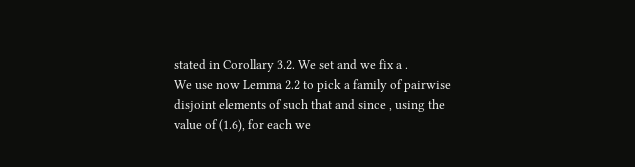stated in Corollary 3.2. We set and we fix a .
We use now Lemma 2.2 to pick a family of pairwise disjoint elements of such that and since , using the value of (1.6), for each we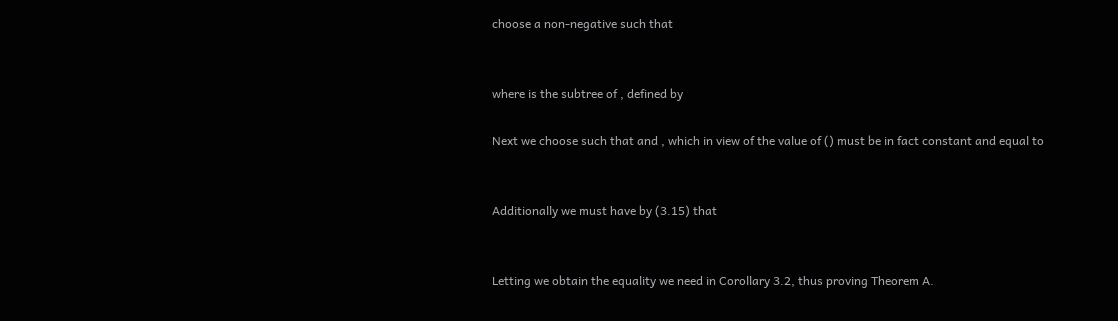choose a non-negative such that


where is the subtree of , defined by

Next we choose such that and , which in view of the value of () must be in fact constant and equal to


Additionally we must have by (3.15) that


Letting we obtain the equality we need in Corollary 3.2, thus proving Theorem A.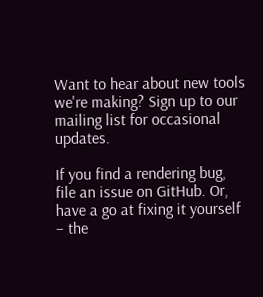Want to hear about new tools we're making? Sign up to our mailing list for occasional updates.

If you find a rendering bug, file an issue on GitHub. Or, have a go at fixing it yourself – the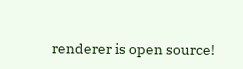renderer is open source!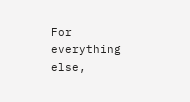For everything else,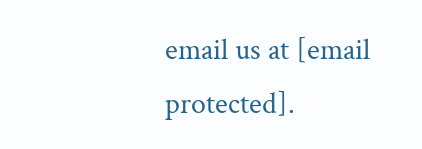email us at [email protected].